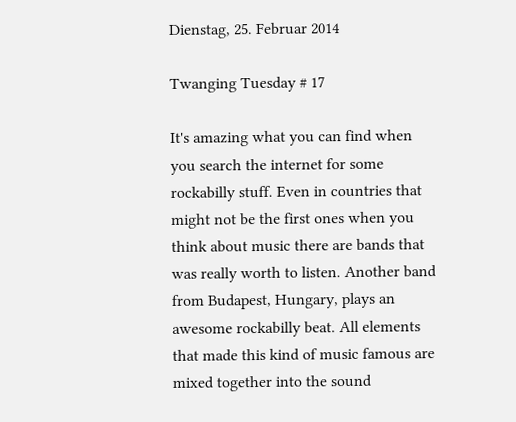Dienstag, 25. Februar 2014

Twanging Tuesday # 17

It's amazing what you can find when you search the internet for some rockabilly stuff. Even in countries that might not be the first ones when you think about music there are bands that was really worth to listen. Another band from Budapest, Hungary, plays an awesome rockabilly beat. All elements that made this kind of music famous are mixed together into the sound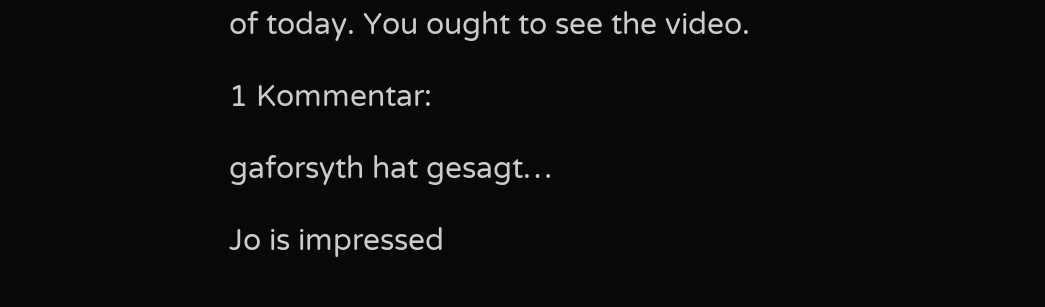of today. You ought to see the video.

1 Kommentar:

gaforsyth hat gesagt…

Jo is impressed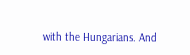with the Hungarians. And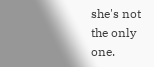she's not the only one.